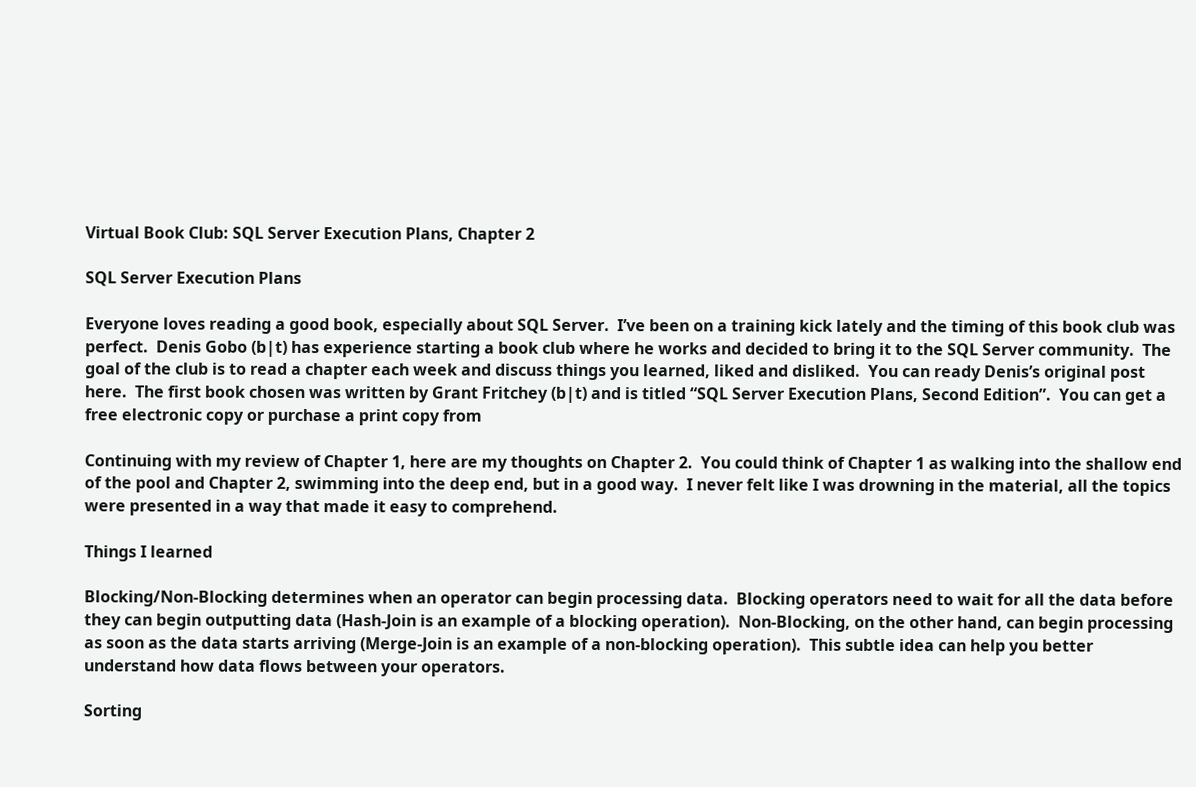Virtual Book Club: SQL Server Execution Plans, Chapter 2

SQL Server Execution Plans

Everyone loves reading a good book, especially about SQL Server.  I’ve been on a training kick lately and the timing of this book club was perfect.  Denis Gobo (b|t) has experience starting a book club where he works and decided to bring it to the SQL Server community.  The goal of the club is to read a chapter each week and discuss things you learned, liked and disliked.  You can ready Denis’s original post here.  The first book chosen was written by Grant Fritchey (b|t) and is titled “SQL Server Execution Plans, Second Edition”.  You can get a free electronic copy or purchase a print copy from

Continuing with my review of Chapter 1, here are my thoughts on Chapter 2.  You could think of Chapter 1 as walking into the shallow end of the pool and Chapter 2, swimming into the deep end, but in a good way.  I never felt like I was drowning in the material, all the topics were presented in a way that made it easy to comprehend.

Things I learned

Blocking/Non-Blocking determines when an operator can begin processing data.  Blocking operators need to wait for all the data before they can begin outputting data (Hash-Join is an example of a blocking operation).  Non-Blocking, on the other hand, can begin processing as soon as the data starts arriving (Merge-Join is an example of a non-blocking operation).  This subtle idea can help you better understand how data flows between your operators.

Sorting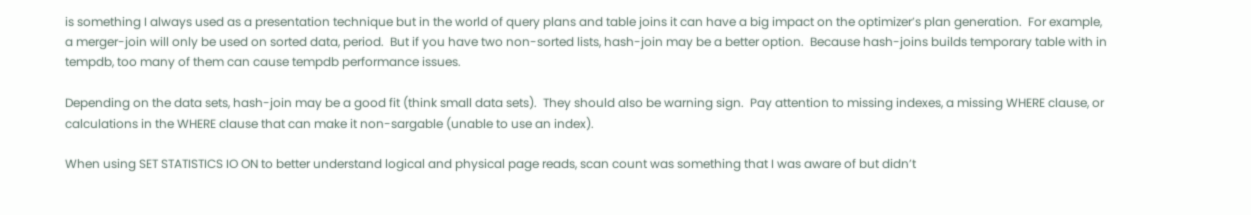is something I always used as a presentation technique but in the world of query plans and table joins it can have a big impact on the optimizer’s plan generation.  For example, a merger-join will only be used on sorted data, period.  But if you have two non-sorted lists, hash-join may be a better option.  Because hash-joins builds temporary table with in tempdb, too many of them can cause tempdb performance issues.

Depending on the data sets, hash-join may be a good fit (think small data sets).  They should also be warning sign.  Pay attention to missing indexes, a missing WHERE clause, or calculations in the WHERE clause that can make it non-sargable (unable to use an index).

When using SET STATISTICS IO ON to better understand logical and physical page reads, scan count was something that I was aware of but didn’t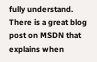fully understand.  There is a great blog post on MSDN that explains when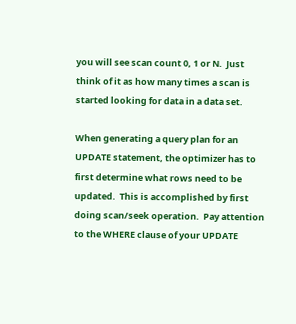you will see scan count 0, 1 or N.  Just think of it as how many times a scan is started looking for data in a data set.

When generating a query plan for an UPDATE statement, the optimizer has to first determine what rows need to be updated.  This is accomplished by first doing scan/seek operation.  Pay attention to the WHERE clause of your UPDATE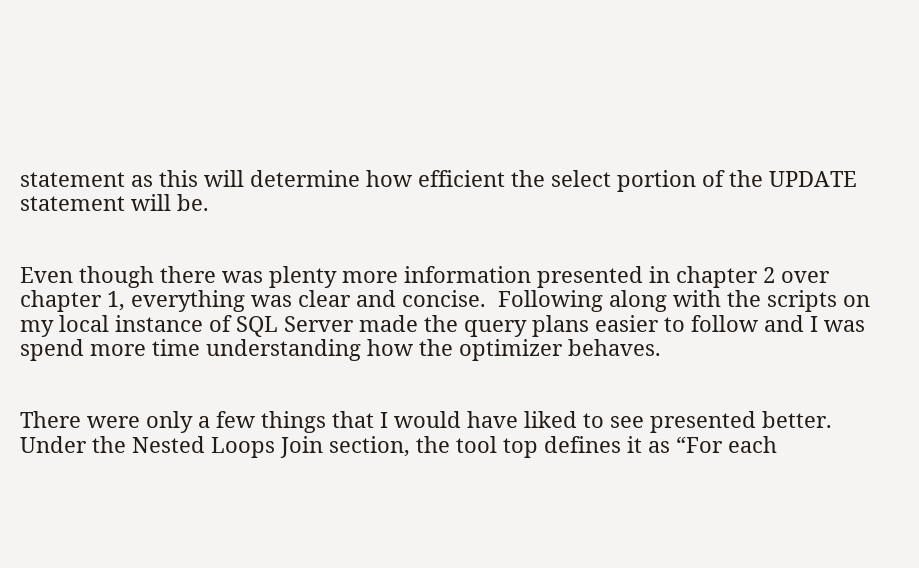statement as this will determine how efficient the select portion of the UPDATE statement will be.


Even though there was plenty more information presented in chapter 2 over chapter 1, everything was clear and concise.  Following along with the scripts on my local instance of SQL Server made the query plans easier to follow and I was spend more time understanding how the optimizer behaves.


There were only a few things that I would have liked to see presented better.  Under the Nested Loops Join section, the tool top defines it as “For each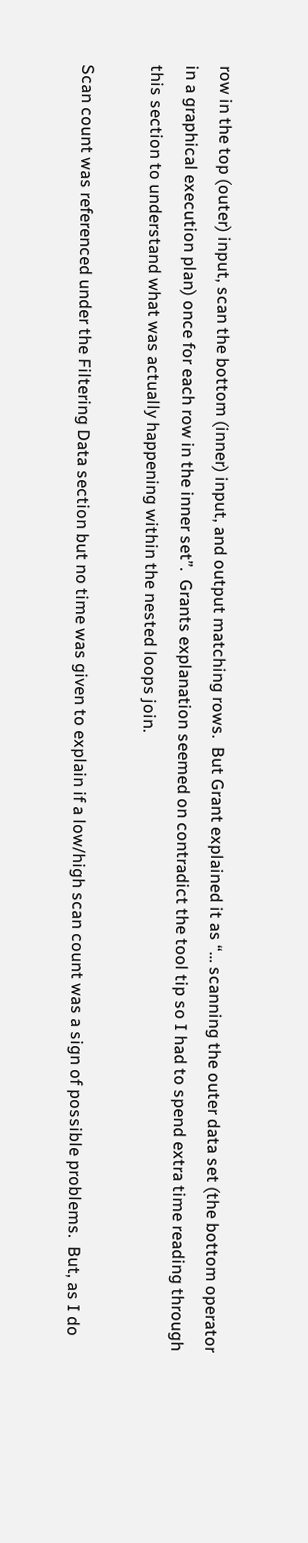row in the top (outer) input, scan the bottom (inner) input, and output matching rows.  But Grant explained it as “… scanning the outer data set (the bottom operator in a graphical execution plan) once for each row in the inner set”.  Grants explanation seemed on contradict the tool tip so I had to spend extra time reading through this section to understand what was actually happening within the nested loops join.

Scan count was referenced under the Filtering Data section but no time was given to explain if a low/high scan count was a sign of possible problems.  But, as I do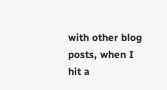with other blog posts, when I hit a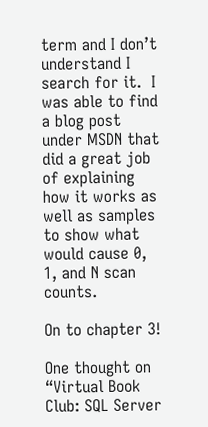term and I don’t understand I search for it.  I was able to find a blog post under MSDN that did a great job of explaining how it works as well as samples to show what would cause 0, 1, and N scan counts.

On to chapter 3!

One thought on “Virtual Book Club: SQL Server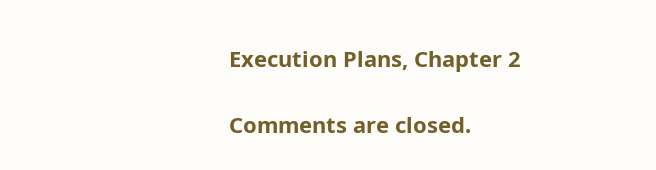Execution Plans, Chapter 2

Comments are closed.